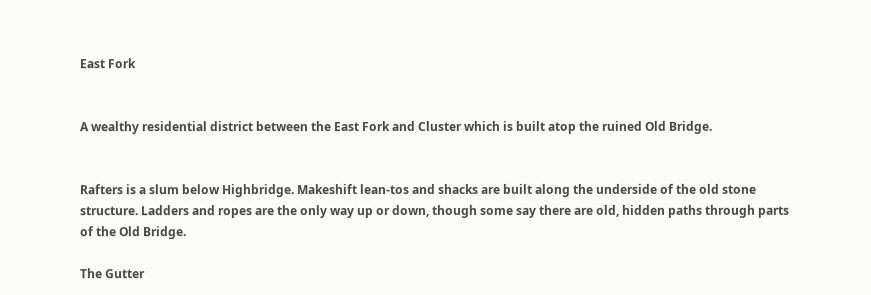East Fork


A wealthy residential district between the East Fork and Cluster which is built atop the ruined Old Bridge.


Rafters is a slum below Highbridge. Makeshift lean-tos and shacks are built along the underside of the old stone structure. Ladders and ropes are the only way up or down, though some say there are old, hidden paths through parts of the Old Bridge.

The Gutter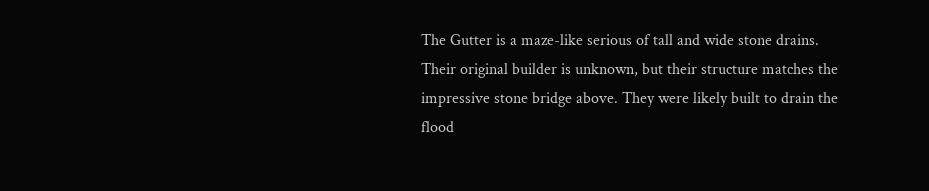The Gutter is a maze-like serious of tall and wide stone drains. Their original builder is unknown, but their structure matches the impressive stone bridge above. They were likely built to drain the flood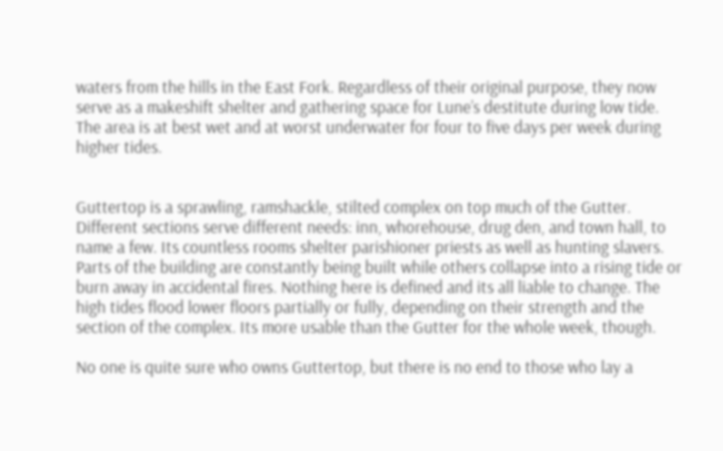waters from the hills in the East Fork. Regardless of their original purpose, they now serve as a makeshift shelter and gathering space for Lune’s destitute during low tide. The area is at best wet and at worst underwater for four to five days per week during higher tides.


Guttertop is a sprawling, ramshackle, stilted complex on top much of the Gutter. Different sections serve different needs: inn, whorehouse, drug den, and town hall, to name a few. Its countless rooms shelter parishioner priests as well as hunting slavers. Parts of the building are constantly being built while others collapse into a rising tide or burn away in accidental fires. Nothing here is defined and its all liable to change. The high tides flood lower floors partially or fully, depending on their strength and the section of the complex. Its more usable than the Gutter for the whole week, though.

No one is quite sure who owns Guttertop, but there is no end to those who lay a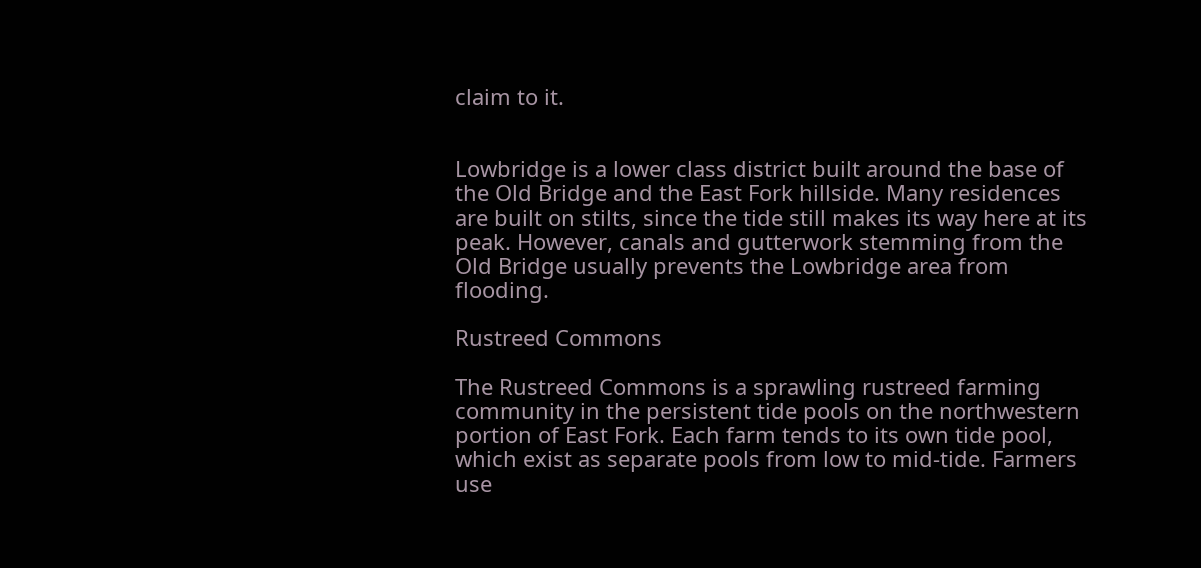claim to it.


Lowbridge is a lower class district built around the base of the Old Bridge and the East Fork hillside. Many residences are built on stilts, since the tide still makes its way here at its peak. However, canals and gutterwork stemming from the Old Bridge usually prevents the Lowbridge area from flooding.

Rustreed Commons

The Rustreed Commons is a sprawling rustreed farming community in the persistent tide pools on the northwestern portion of East Fork. Each farm tends to its own tide pool, which exist as separate pools from low to mid-tide. Farmers use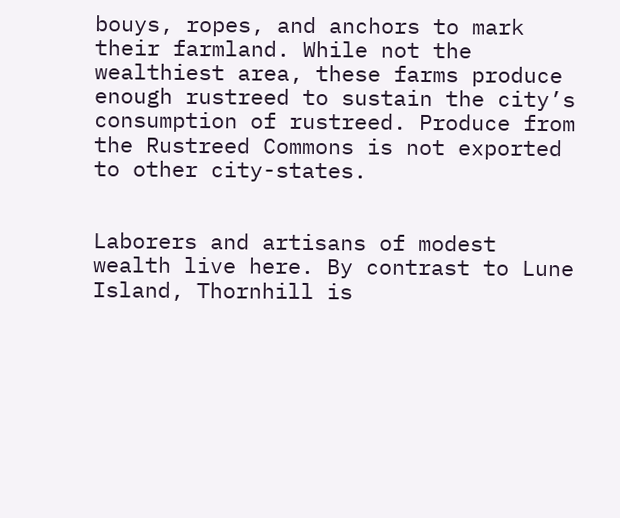bouys, ropes, and anchors to mark their farmland. While not the wealthiest area, these farms produce enough rustreed to sustain the city’s consumption of rustreed. Produce from the Rustreed Commons is not exported to other city-states.


Laborers and artisans of modest wealth live here. By contrast to Lune Island, Thornhill is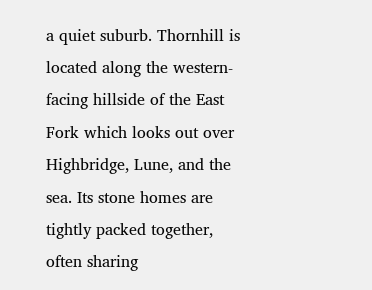a quiet suburb. Thornhill is located along the western-facing hillside of the East Fork which looks out over Highbridge, Lune, and the sea. Its stone homes are tightly packed together, often sharing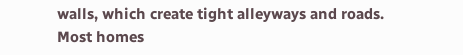walls, which create tight alleyways and roads. Most homes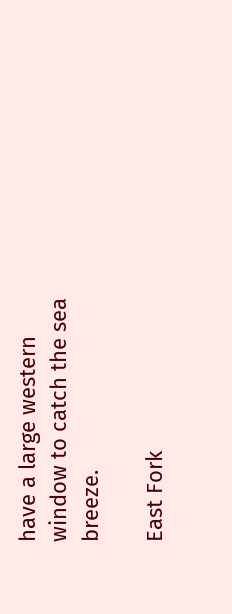have a large western window to catch the sea breeze.

East Fork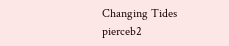Changing Tides pierceb2